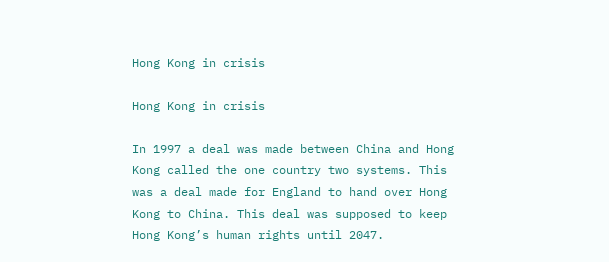Hong Kong in crisis

Hong Kong in crisis

In 1997 a deal was made between China and Hong Kong called the one country two systems. This was a deal made for England to hand over Hong Kong to China. This deal was supposed to keep Hong Kong’s human rights until 2047.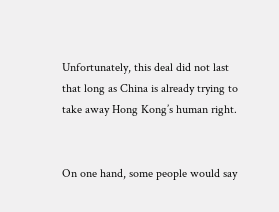Unfortunately, this deal did not last that long as China is already trying to take away Hong Kong’s human right.


On one hand, some people would say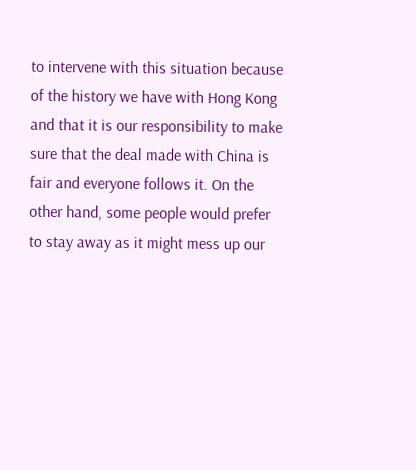to intervene with this situation because of the history we have with Hong Kong and that it is our responsibility to make sure that the deal made with China is fair and everyone follows it. On the other hand, some people would prefer to stay away as it might mess up our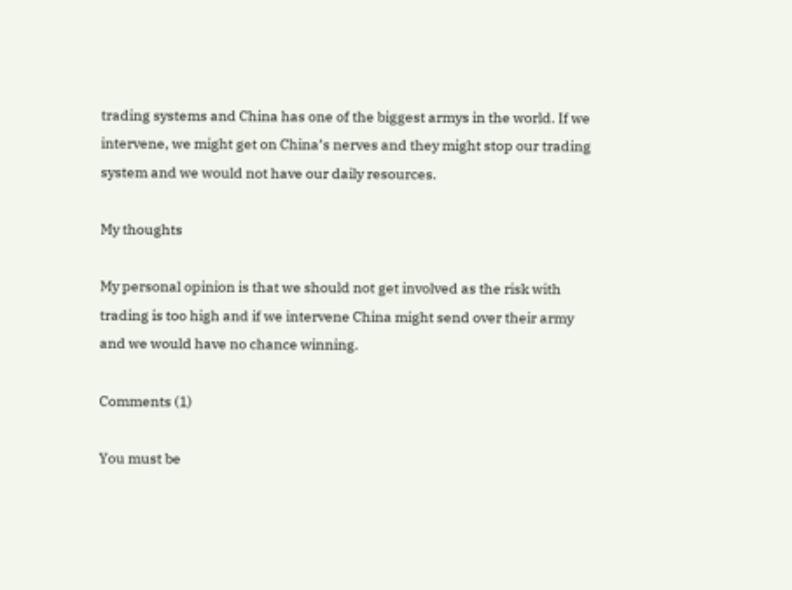trading systems and China has one of the biggest armys in the world. If we intervene, we might get on China’s nerves and they might stop our trading system and we would not have our daily resources.

My thoughts

My personal opinion is that we should not get involved as the risk with trading is too high and if we intervene China might send over their army and we would have no chance winning.

Comments (1)

You must be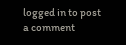logged in to post a comment